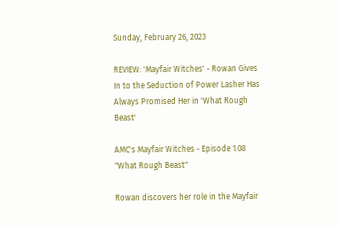Sunday, February 26, 2023

REVIEW: 'Mayfair Witches' - Rowan Gives In to the Seduction of Power Lasher Has Always Promised Her in 'What Rough Beast'

AMC's Mayfair Witches - Episode 1.08 "What Rough Beast"

Rowan discovers her role in the Mayfair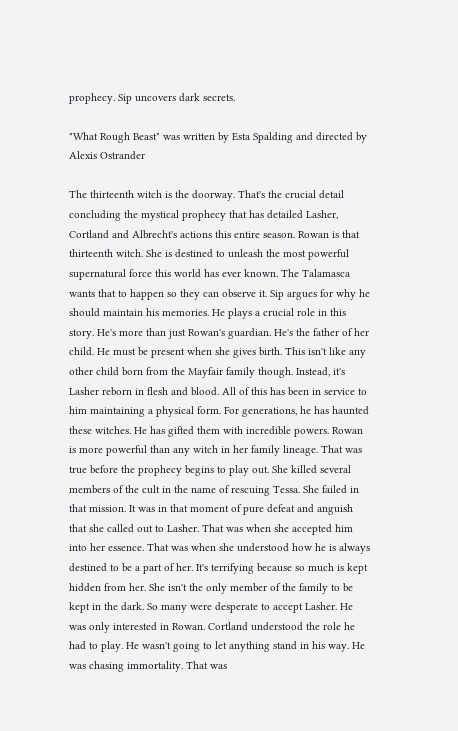prophecy. Sip uncovers dark secrets.

"What Rough Beast" was written by Esta Spalding and directed by Alexis Ostrander

The thirteenth witch is the doorway. That's the crucial detail concluding the mystical prophecy that has detailed Lasher, Cortland and Albrecht's actions this entire season. Rowan is that thirteenth witch. She is destined to unleash the most powerful supernatural force this world has ever known. The Talamasca wants that to happen so they can observe it. Sip argues for why he should maintain his memories. He plays a crucial role in this story. He's more than just Rowan's guardian. He's the father of her child. He must be present when she gives birth. This isn't like any other child born from the Mayfair family though. Instead, it's Lasher reborn in flesh and blood. All of this has been in service to him maintaining a physical form. For generations, he has haunted these witches. He has gifted them with incredible powers. Rowan is more powerful than any witch in her family lineage. That was true before the prophecy begins to play out. She killed several members of the cult in the name of rescuing Tessa. She failed in that mission. It was in that moment of pure defeat and anguish that she called out to Lasher. That was when she accepted him into her essence. That was when she understood how he is always destined to be a part of her. It's terrifying because so much is kept hidden from her. She isn't the only member of the family to be kept in the dark. So many were desperate to accept Lasher. He was only interested in Rowan. Cortland understood the role he had to play. He wasn't going to let anything stand in his way. He was chasing immortality. That was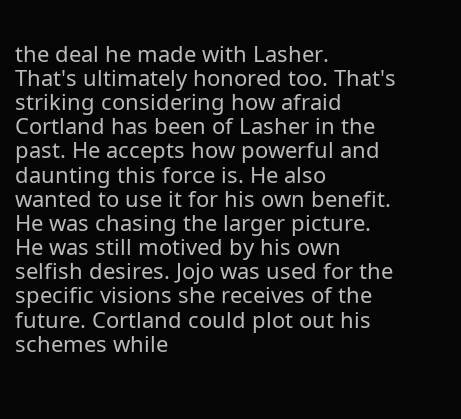the deal he made with Lasher. That's ultimately honored too. That's striking considering how afraid Cortland has been of Lasher in the past. He accepts how powerful and daunting this force is. He also wanted to use it for his own benefit. He was chasing the larger picture. He was still motived by his own selfish desires. Jojo was used for the specific visions she receives of the future. Cortland could plot out his schemes while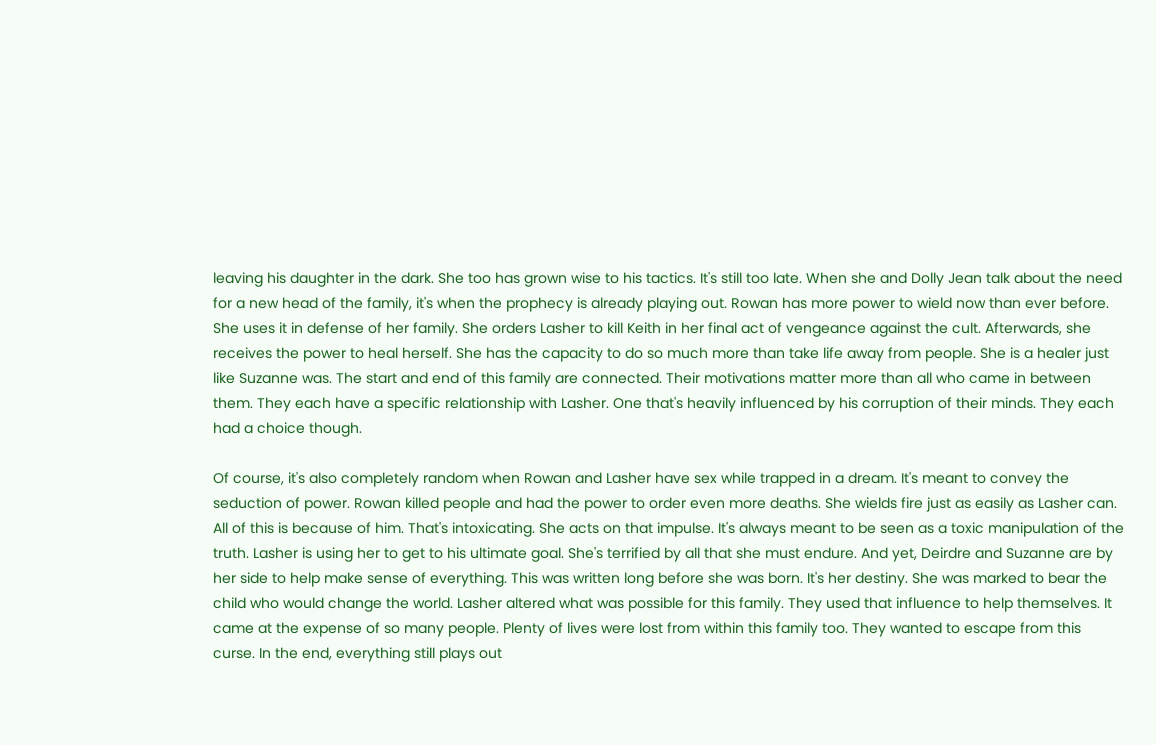leaving his daughter in the dark. She too has grown wise to his tactics. It's still too late. When she and Dolly Jean talk about the need for a new head of the family, it's when the prophecy is already playing out. Rowan has more power to wield now than ever before. She uses it in defense of her family. She orders Lasher to kill Keith in her final act of vengeance against the cult. Afterwards, she receives the power to heal herself. She has the capacity to do so much more than take life away from people. She is a healer just like Suzanne was. The start and end of this family are connected. Their motivations matter more than all who came in between them. They each have a specific relationship with Lasher. One that's heavily influenced by his corruption of their minds. They each had a choice though.

Of course, it's also completely random when Rowan and Lasher have sex while trapped in a dream. It's meant to convey the seduction of power. Rowan killed people and had the power to order even more deaths. She wields fire just as easily as Lasher can. All of this is because of him. That's intoxicating. She acts on that impulse. It's always meant to be seen as a toxic manipulation of the truth. Lasher is using her to get to his ultimate goal. She's terrified by all that she must endure. And yet, Deirdre and Suzanne are by her side to help make sense of everything. This was written long before she was born. It's her destiny. She was marked to bear the child who would change the world. Lasher altered what was possible for this family. They used that influence to help themselves. It came at the expense of so many people. Plenty of lives were lost from within this family too. They wanted to escape from this curse. In the end, everything still plays out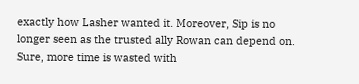exactly how Lasher wanted it. Moreover, Sip is no longer seen as the trusted ally Rowan can depend on. Sure, more time is wasted with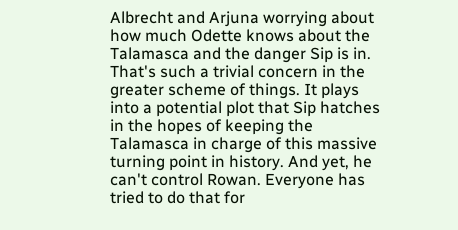Albrecht and Arjuna worrying about how much Odette knows about the Talamasca and the danger Sip is in. That's such a trivial concern in the greater scheme of things. It plays into a potential plot that Sip hatches in the hopes of keeping the Talamasca in charge of this massive turning point in history. And yet, he can't control Rowan. Everyone has tried to do that for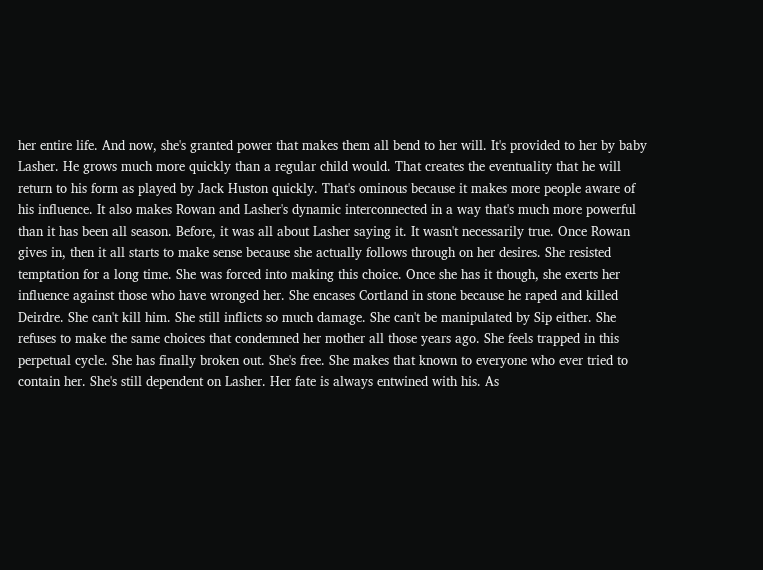her entire life. And now, she's granted power that makes them all bend to her will. It's provided to her by baby Lasher. He grows much more quickly than a regular child would. That creates the eventuality that he will return to his form as played by Jack Huston quickly. That's ominous because it makes more people aware of his influence. It also makes Rowan and Lasher's dynamic interconnected in a way that's much more powerful than it has been all season. Before, it was all about Lasher saying it. It wasn't necessarily true. Once Rowan gives in, then it all starts to make sense because she actually follows through on her desires. She resisted temptation for a long time. She was forced into making this choice. Once she has it though, she exerts her influence against those who have wronged her. She encases Cortland in stone because he raped and killed Deirdre. She can't kill him. She still inflicts so much damage. She can't be manipulated by Sip either. She refuses to make the same choices that condemned her mother all those years ago. She feels trapped in this perpetual cycle. She has finally broken out. She's free. She makes that known to everyone who ever tried to contain her. She's still dependent on Lasher. Her fate is always entwined with his. As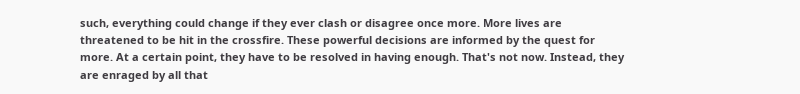such, everything could change if they ever clash or disagree once more. More lives are threatened to be hit in the crossfire. These powerful decisions are informed by the quest for more. At a certain point, they have to be resolved in having enough. That's not now. Instead, they are enraged by all that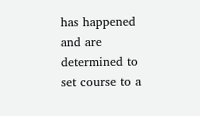has happened and are determined to set course to a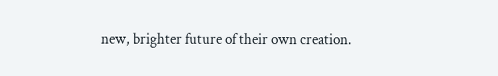new, brighter future of their own creation.